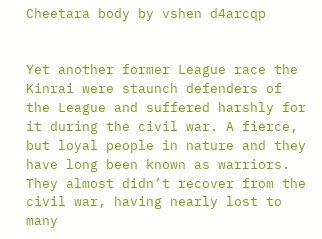Cheetara body by vshen d4arcqp


Yet another former League race the Kinrai were staunch defenders of the League and suffered harshly for it during the civil war. A fierce, but loyal people in nature and they have long been known as warriors. They almost didn’t recover from the civil war, having nearly lost to many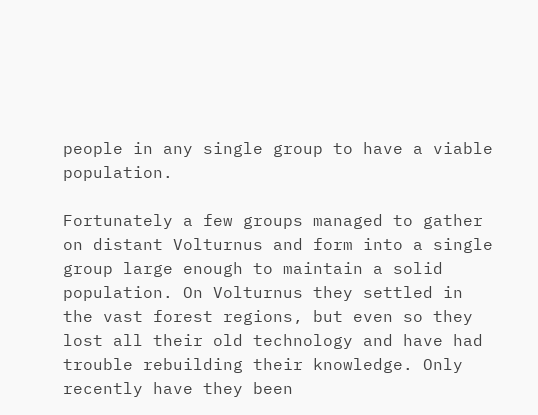people in any single group to have a viable population.

Fortunately a few groups managed to gather on distant Volturnus and form into a single group large enough to maintain a solid population. On Volturnus they settled in the vast forest regions, but even so they lost all their old technology and have had trouble rebuilding their knowledge. Only recently have they been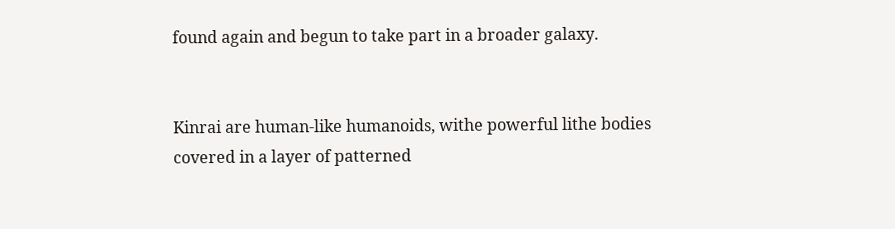found again and begun to take part in a broader galaxy.


Kinrai are human-like humanoids, withe powerful lithe bodies covered in a layer of patterned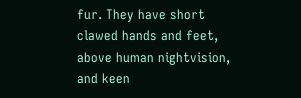fur. They have short clawed hands and feet, above human nightvision, and keen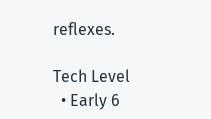reflexes.

Tech Level
  • Early 6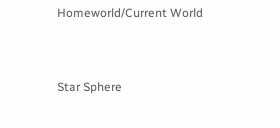Homeworld/Current World


Star Sphere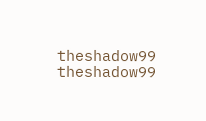theshadow99 theshadow99